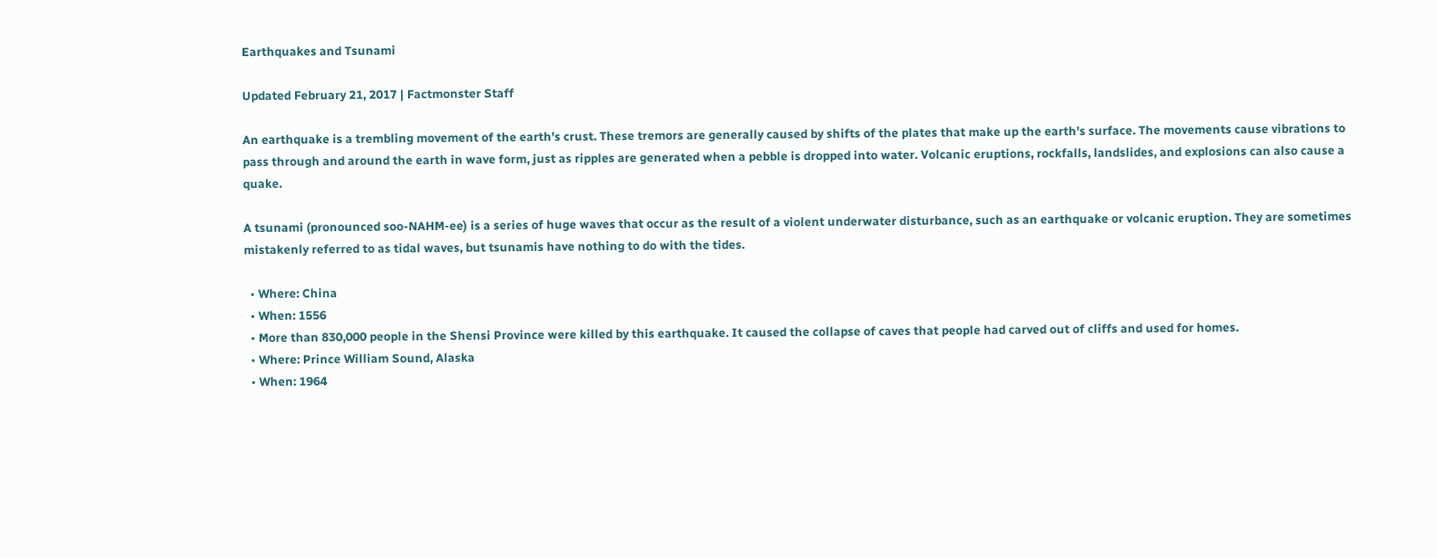Earthquakes and Tsunami

Updated February 21, 2017 | Factmonster Staff

An earthquake is a trembling movement of the earth's crust. These tremors are generally caused by shifts of the plates that make up the earth's surface. The movements cause vibrations to pass through and around the earth in wave form, just as ripples are generated when a pebble is dropped into water. Volcanic eruptions, rockfalls, landslides, and explosions can also cause a quake.

A tsunami (pronounced soo-NAHM-ee) is a series of huge waves that occur as the result of a violent underwater disturbance, such as an earthquake or volcanic eruption. They are sometimes mistakenly referred to as tidal waves, but tsunamis have nothing to do with the tides.

  • Where: China
  • When: 1556
  • More than 830,000 people in the Shensi Province were killed by this earthquake. It caused the collapse of caves that people had carved out of cliffs and used for homes.
  • Where: Prince William Sound, Alaska
  • When: 1964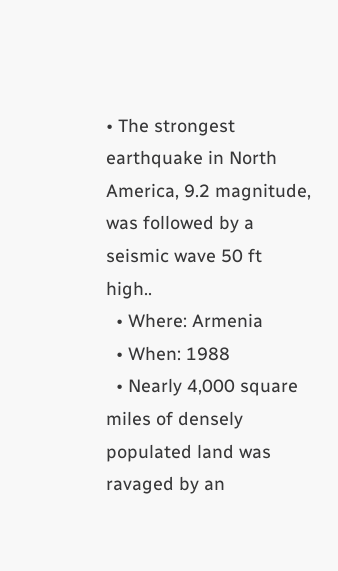• The strongest earthquake in North America, 9.2 magnitude, was followed by a seismic wave 50 ft high..
  • Where: Armenia
  • When: 1988
  • Nearly 4,000 square miles of densely populated land was ravaged by an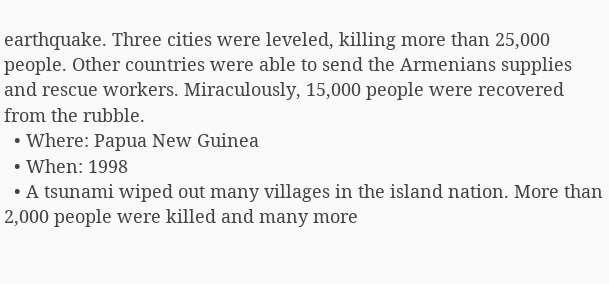earthquake. Three cities were leveled, killing more than 25,000 people. Other countries were able to send the Armenians supplies and rescue workers. Miraculously, 15,000 people were recovered from the rubble.
  • Where: Papua New Guinea
  • When: 1998
  • A tsunami wiped out many villages in the island nation. More than 2,000 people were killed and many more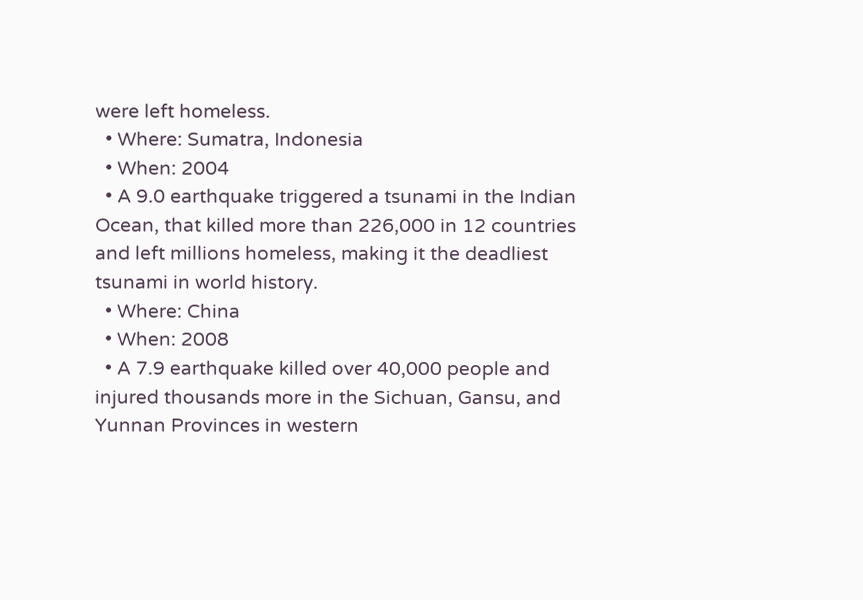were left homeless.
  • Where: Sumatra, Indonesia
  • When: 2004
  • A 9.0 earthquake triggered a tsunami in the Indian Ocean, that killed more than 226,000 in 12 countries and left millions homeless, making it the deadliest tsunami in world history.
  • Where: China
  • When: 2008
  • A 7.9 earthquake killed over 40,000 people and injured thousands more in the Sichuan, Gansu, and Yunnan Provinces in western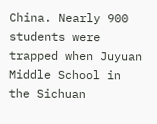China. Nearly 900 students were trapped when Juyuan Middle School in the Sichuan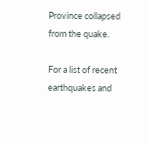Province collapsed from the quake.

For a list of recent earthquakes and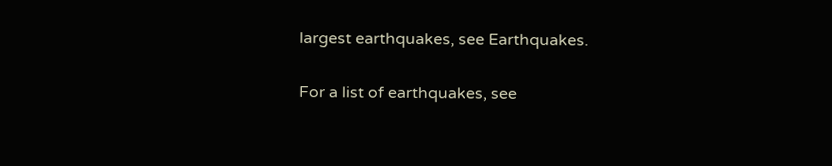largest earthquakes, see Earthquakes.

For a list of earthquakes, see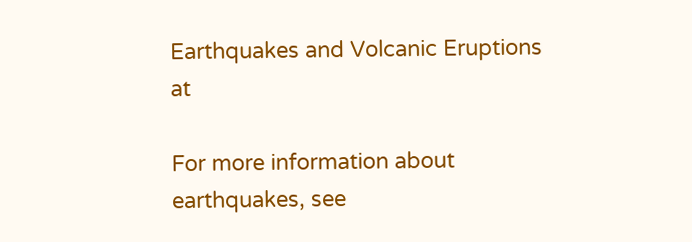Earthquakes and Volcanic Eruptions at

For more information about earthquakes, see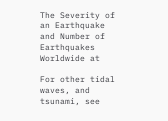The Severity of an Earthquake and Number of Earthquakes Worldwide at

For other tidal waves, and tsunami, see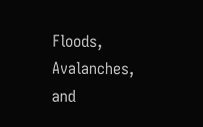Floods, Avalanches, and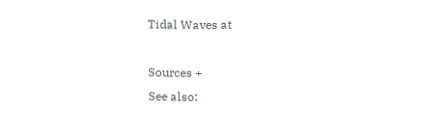Tidal Waves at

Sources +
See also: